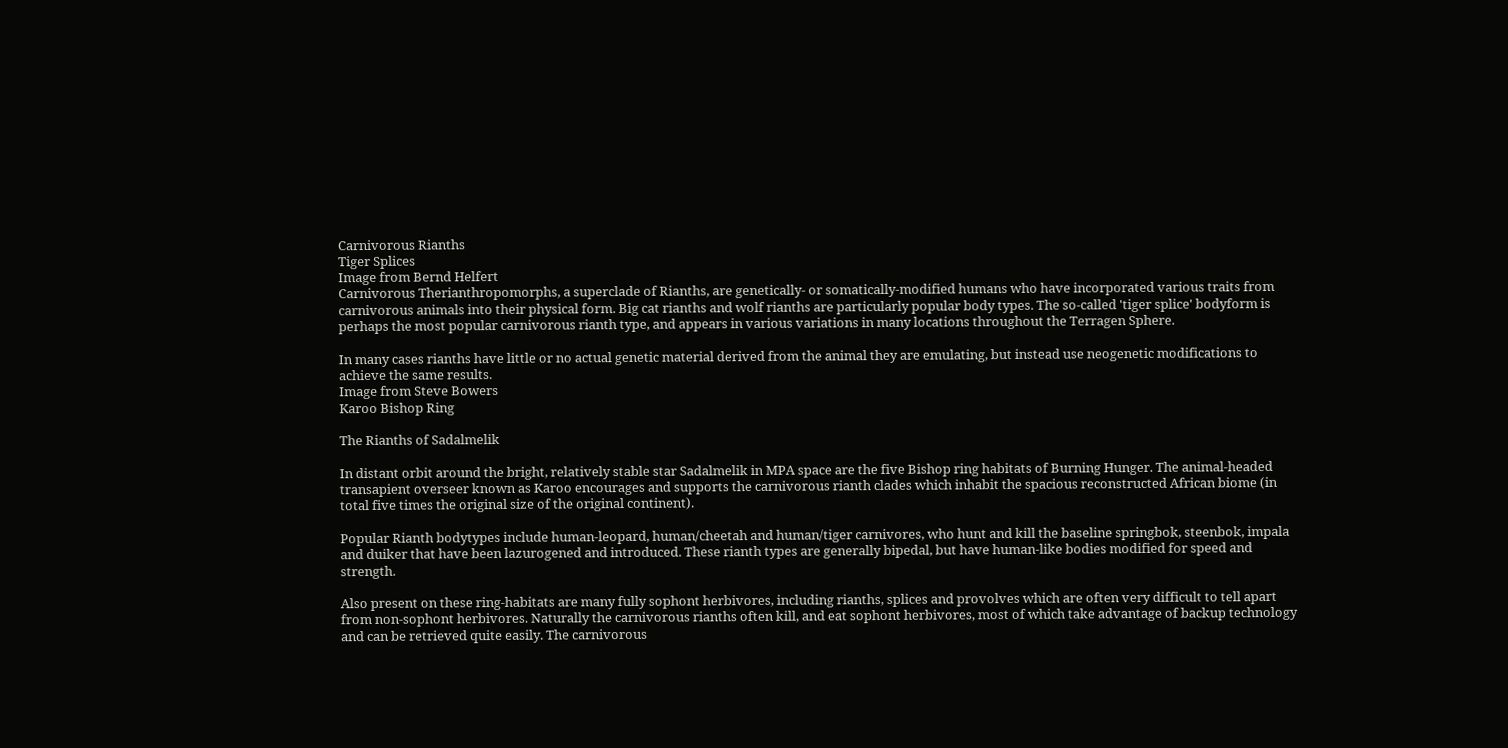Carnivorous Rianths
Tiger Splices
Image from Bernd Helfert
Carnivorous Therianthropomorphs, a superclade of Rianths, are genetically- or somatically-modified humans who have incorporated various traits from carnivorous animals into their physical form. Big cat rianths and wolf rianths are particularly popular body types. The so-called 'tiger splice' bodyform is perhaps the most popular carnivorous rianth type, and appears in various variations in many locations throughout the Terragen Sphere.

In many cases rianths have little or no actual genetic material derived from the animal they are emulating, but instead use neogenetic modifications to achieve the same results.
Image from Steve Bowers
Karoo Bishop Ring

The Rianths of Sadalmelik

In distant orbit around the bright, relatively stable star Sadalmelik in MPA space are the five Bishop ring habitats of Burning Hunger. The animal-headed transapient overseer known as Karoo encourages and supports the carnivorous rianth clades which inhabit the spacious reconstructed African biome (in total five times the original size of the original continent).

Popular Rianth bodytypes include human-leopard, human/cheetah and human/tiger carnivores, who hunt and kill the baseline springbok, steenbok, impala and duiker that have been lazurogened and introduced. These rianth types are generally bipedal, but have human-like bodies modified for speed and strength.

Also present on these ring-habitats are many fully sophont herbivores, including rianths, splices and provolves which are often very difficult to tell apart from non-sophont herbivores. Naturally the carnivorous rianths often kill, and eat sophont herbivores, most of which take advantage of backup technology and can be retrieved quite easily. The carnivorous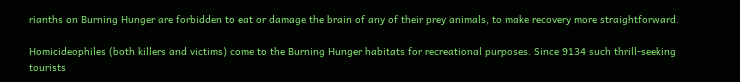rianths on Burning Hunger are forbidden to eat or damage the brain of any of their prey animals, to make recovery more straightforward.

Homicideophiles (both killers and victims) come to the Burning Hunger habitats for recreational purposes. Since 9134 such thrill-seeking tourists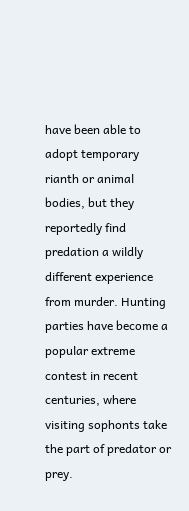have been able to adopt temporary rianth or animal bodies, but they reportedly find predation a wildly different experience from murder. Hunting parties have become a popular extreme contest in recent centuries, where visiting sophonts take the part of predator or prey.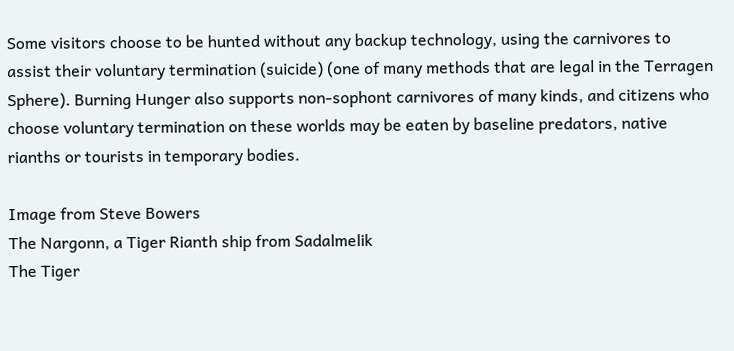Some visitors choose to be hunted without any backup technology, using the carnivores to assist their voluntary termination (suicide) (one of many methods that are legal in the Terragen Sphere). Burning Hunger also supports non-sophont carnivores of many kinds, and citizens who choose voluntary termination on these worlds may be eaten by baseline predators, native rianths or tourists in temporary bodies.

Image from Steve Bowers
The Nargonn, a Tiger Rianth ship from Sadalmelik
The Tiger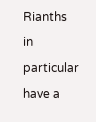Rianths in particular have a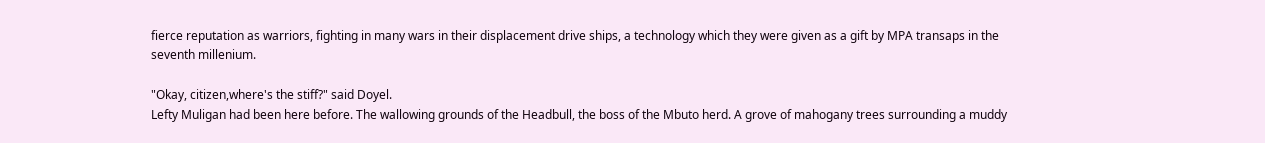fierce reputation as warriors, fighting in many wars in their displacement drive ships, a technology which they were given as a gift by MPA transaps in the seventh millenium.

"Okay, citizen,where's the stiff?" said Doyel.
Lefty Muligan had been here before. The wallowing grounds of the Headbull, the boss of the Mbuto herd. A grove of mahogany trees surrounding a muddy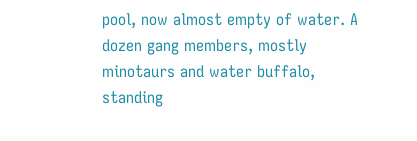pool, now almost empty of water. A dozen gang members, mostly minotaurs and water buffalo, standing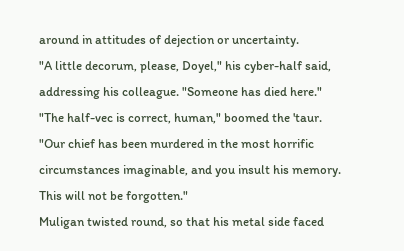around in attitudes of dejection or uncertainty.
"A little decorum, please, Doyel," his cyber-half said, addressing his colleague. "Someone has died here."
"The half-vec is correct, human," boomed the 'taur. "Our chief has been murdered in the most horrific circumstances imaginable, and you insult his memory. This will not be forgotten."
Muligan twisted round, so that his metal side faced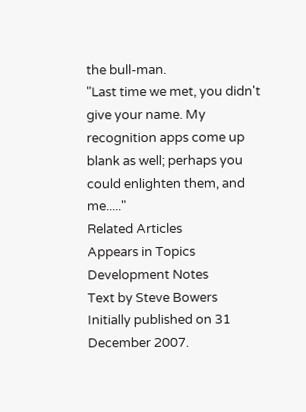the bull-man.
"Last time we met, you didn't give your name. My recognition apps come up blank as well; perhaps you could enlighten them, and me....."
Related Articles
Appears in Topics
Development Notes
Text by Steve Bowers
Initially published on 31 December 2007.